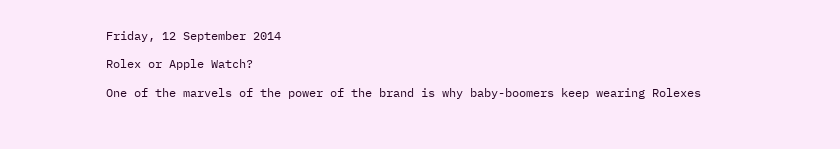Friday, 12 September 2014

Rolex or Apple Watch?

One of the marvels of the power of the brand is why baby-boomers keep wearing Rolexes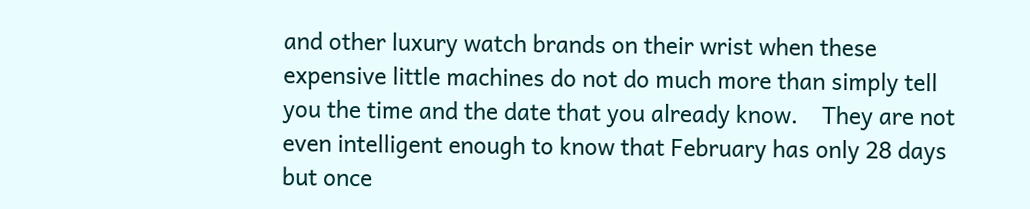and other luxury watch brands on their wrist when these expensive little machines do not do much more than simply tell you the time and the date that you already know.    They are not even intelligent enough to know that February has only 28 days but once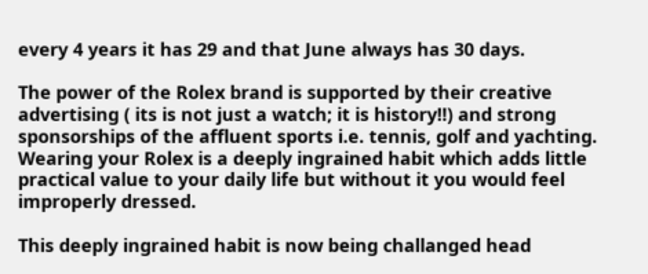every 4 years it has 29 and that June always has 30 days.

The power of the Rolex brand is supported by their creative advertising ( its is not just a watch; it is history!!) and strong sponsorships of the affluent sports i.e. tennis, golf and yachting.   Wearing your Rolex is a deeply ingrained habit which adds little practical value to your daily life but without it you would feel improperly dressed.

This deeply ingrained habit is now being challanged head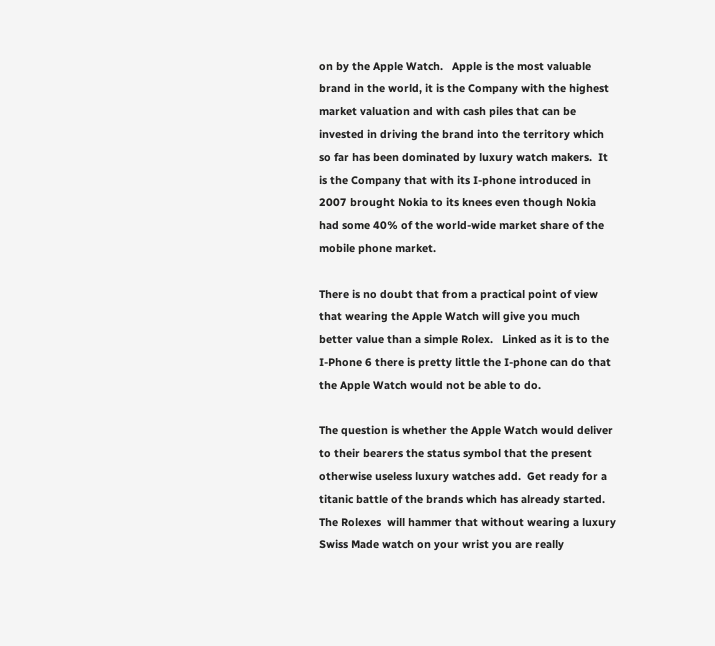on by the Apple Watch.   Apple is the most valuable brand in the world, it is the Company with the highest market valuation and with cash piles that can be invested in driving the brand into the territory which so far has been dominated by luxury watch makers.  It is the Company that with its I-phone introduced in 2007 brought Nokia to its knees even though Nokia had some 40% of the world-wide market share of the mobile phone market.

There is no doubt that from a practical point of view that wearing the Apple Watch will give you much better value than a simple Rolex.   Linked as it is to the I-Phone 6 there is pretty little the I-phone can do that the Apple Watch would not be able to do.

The question is whether the Apple Watch would deliver to their bearers the status symbol that the present otherwise useless luxury watches add.  Get ready for a titanic battle of the brands which has already started.   The Rolexes  will hammer that without wearing a luxury Swiss Made watch on your wrist you are really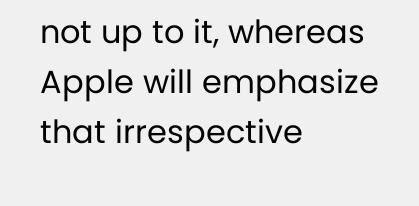not up to it, whereas Apple will emphasize that irrespective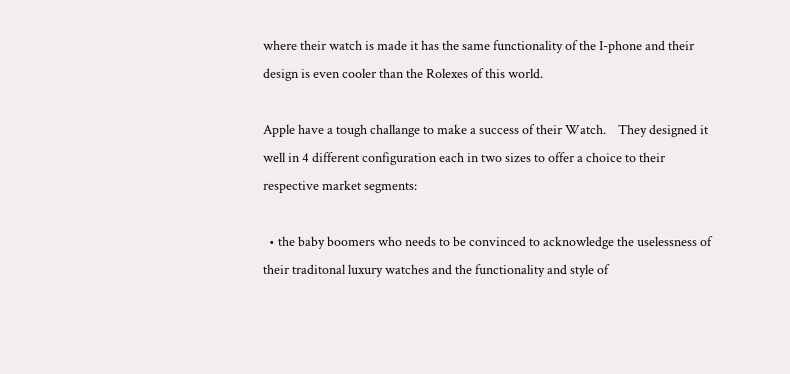where their watch is made it has the same functionality of the I-phone and their design is even cooler than the Rolexes of this world.

Apple have a tough challange to make a success of their Watch.    They designed it well in 4 different configuration each in two sizes to offer a choice to their respective market segments:

  • the baby boomers who needs to be convinced to acknowledge the uselessness of their traditonal luxury watches and the functionality and style of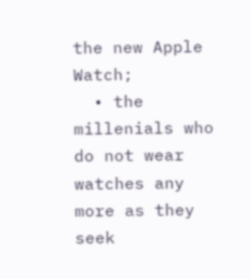the new Apple Watch;
  • the millenials who do not wear watches any more as they seek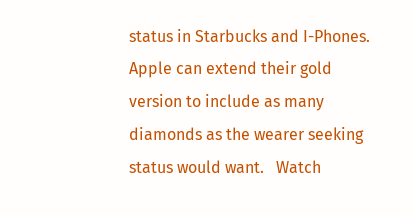status in Starbucks and I-Phones.
Apple can extend their gold version to include as many diamonds as the wearer seeking status would want.   Watch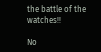the battle of the watches!!

No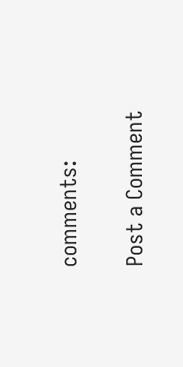comments:

Post a Comment